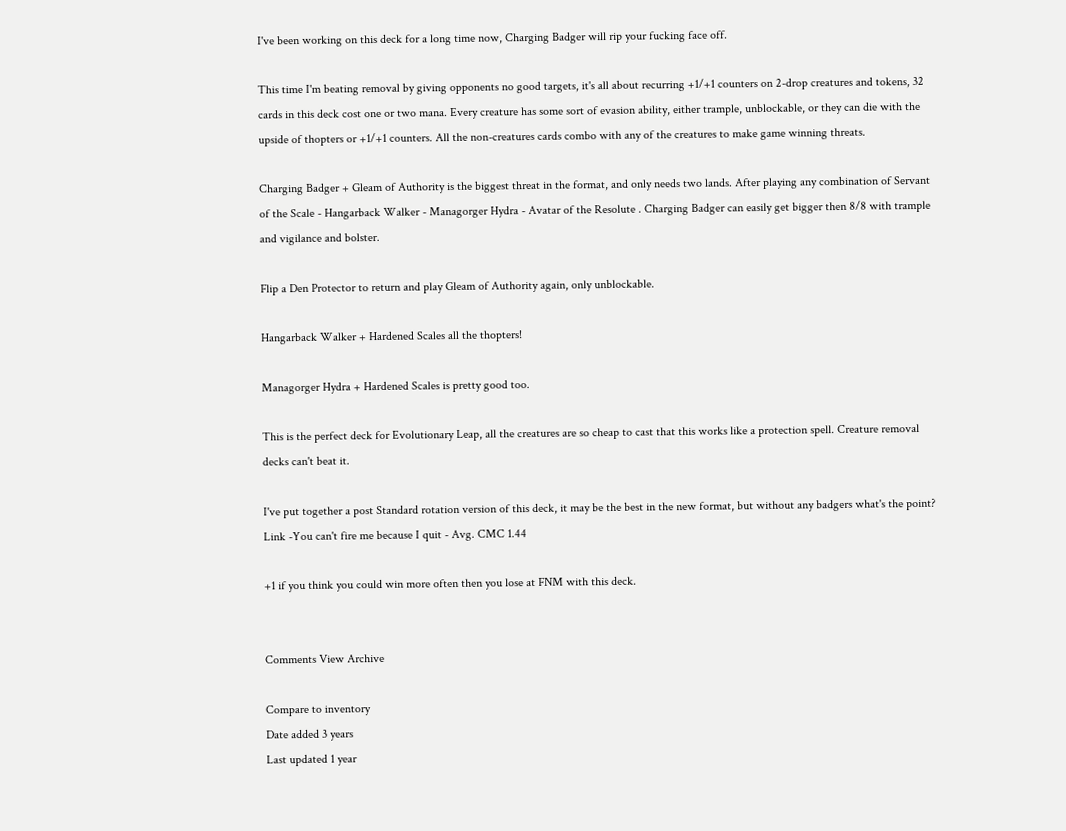I've been working on this deck for a long time now, Charging Badger will rip your fucking face off.

This time I'm beating removal by giving opponents no good targets, it's all about recurring +1/+1 counters on 2-drop creatures and tokens, 32 cards in this deck cost one or two mana. Every creature has some sort of evasion ability, either trample, unblockable, or they can die with the upside of thopters or +1/+1 counters. All the non-creatures cards combo with any of the creatures to make game winning threats.

Charging Badger + Gleam of Authority is the biggest threat in the format, and only needs two lands. After playing any combination of Servant of the Scale - Hangarback Walker - Managorger Hydra - Avatar of the Resolute . Charging Badger can easily get bigger then 8/8 with trample and vigilance and bolster.

Flip a Den Protector to return and play Gleam of Authority again, only unblockable.

Hangarback Walker + Hardened Scales all the thopters!

Managorger Hydra + Hardened Scales is pretty good too.

This is the perfect deck for Evolutionary Leap, all the creatures are so cheap to cast that this works like a protection spell. Creature removal decks can't beat it.

I've put together a post Standard rotation version of this deck, it may be the best in the new format, but without any badgers what's the point? Link -You can't fire me because I quit - Avg. CMC 1.44

+1 if you think you could win more often then you lose at FNM with this deck.


Comments View Archive

Compare to inventory
Date added 3 years
Last updated 1 year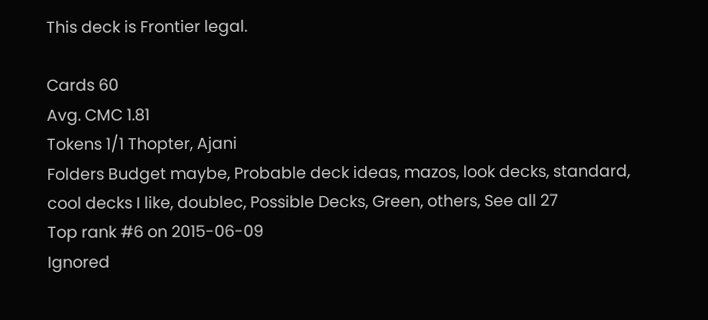This deck is Frontier legal.

Cards 60
Avg. CMC 1.81
Tokens 1/1 Thopter, Ajani
Folders Budget maybe, Probable deck ideas, mazos, look decks, standard, cool decks I like, doublec, Possible Decks, Green, others, See all 27
Top rank #6 on 2015-06-09
Ignored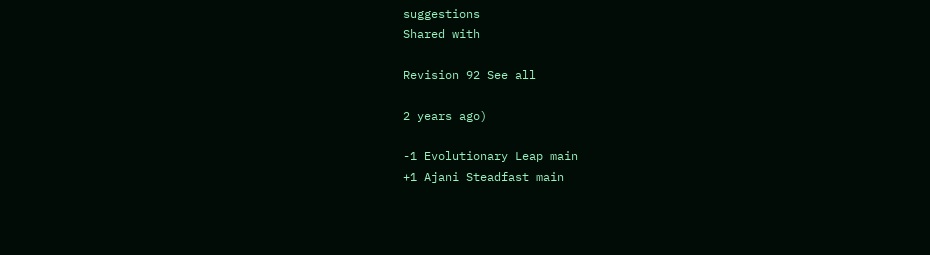suggestions
Shared with

Revision 92 See all

2 years ago)

-1 Evolutionary Leap main
+1 Ajani Steadfast main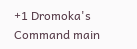+1 Dromoka's Command main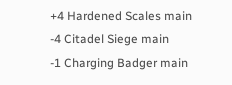+4 Hardened Scales main
-4 Citadel Siege main
-1 Charging Badger main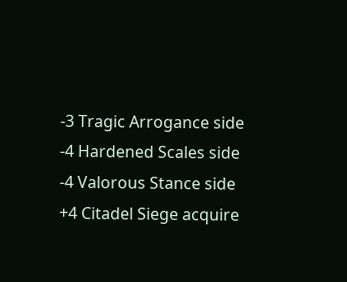-3 Tragic Arrogance side
-4 Hardened Scales side
-4 Valorous Stance side
+4 Citadel Siege acquire